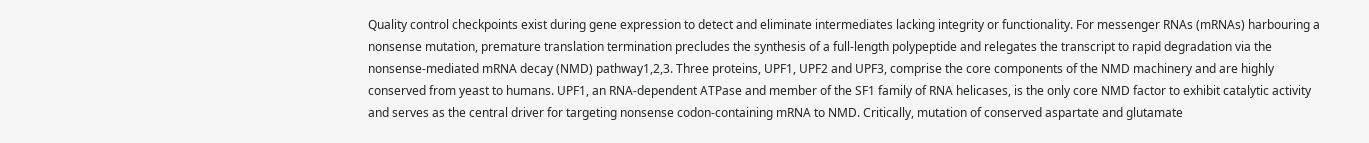Quality control checkpoints exist during gene expression to detect and eliminate intermediates lacking integrity or functionality. For messenger RNAs (mRNAs) harbouring a nonsense mutation, premature translation termination precludes the synthesis of a full-length polypeptide and relegates the transcript to rapid degradation via the nonsense-mediated mRNA decay (NMD) pathway1,2,3. Three proteins, UPF1, UPF2 and UPF3, comprise the core components of the NMD machinery and are highly conserved from yeast to humans. UPF1, an RNA-dependent ATPase and member of the SF1 family of RNA helicases, is the only core NMD factor to exhibit catalytic activity and serves as the central driver for targeting nonsense codon-containing mRNA to NMD. Critically, mutation of conserved aspartate and glutamate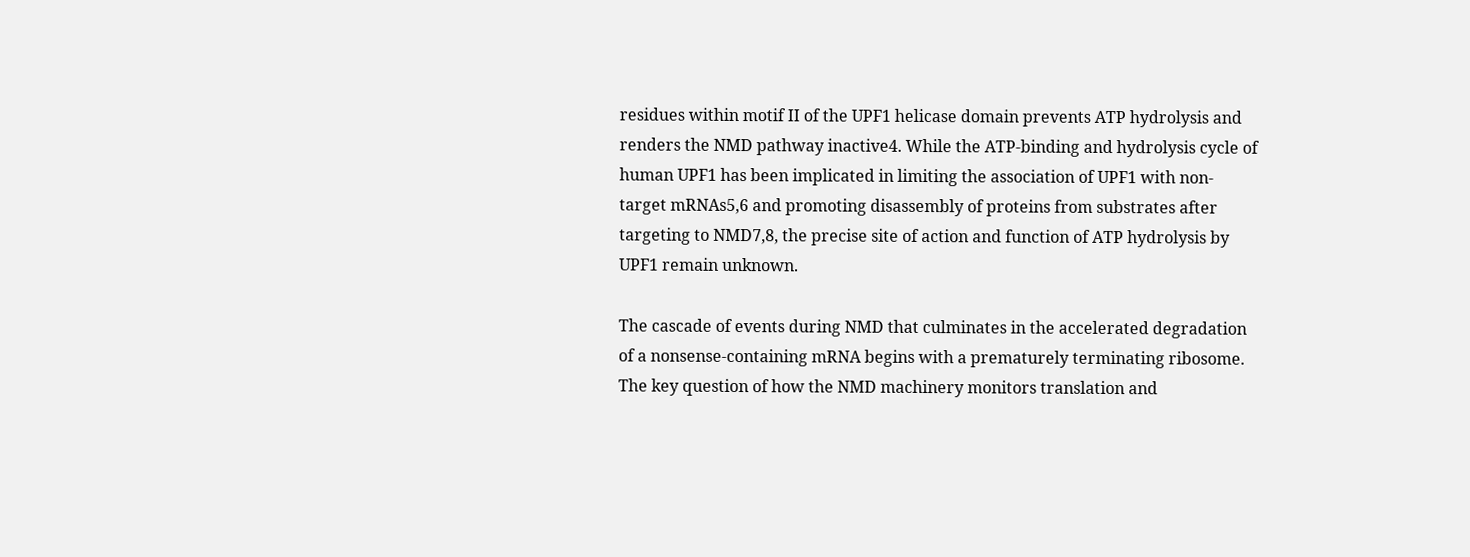residues within motif II of the UPF1 helicase domain prevents ATP hydrolysis and renders the NMD pathway inactive4. While the ATP-binding and hydrolysis cycle of human UPF1 has been implicated in limiting the association of UPF1 with non-target mRNAs5,6 and promoting disassembly of proteins from substrates after targeting to NMD7,8, the precise site of action and function of ATP hydrolysis by UPF1 remain unknown.

The cascade of events during NMD that culminates in the accelerated degradation of a nonsense-containing mRNA begins with a prematurely terminating ribosome. The key question of how the NMD machinery monitors translation and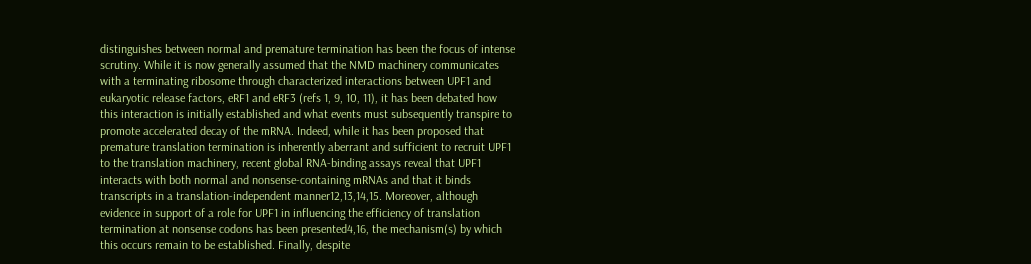distinguishes between normal and premature termination has been the focus of intense scrutiny. While it is now generally assumed that the NMD machinery communicates with a terminating ribosome through characterized interactions between UPF1 and eukaryotic release factors, eRF1 and eRF3 (refs 1, 9, 10, 11), it has been debated how this interaction is initially established and what events must subsequently transpire to promote accelerated decay of the mRNA. Indeed, while it has been proposed that premature translation termination is inherently aberrant and sufficient to recruit UPF1 to the translation machinery, recent global RNA-binding assays reveal that UPF1 interacts with both normal and nonsense-containing mRNAs and that it binds transcripts in a translation-independent manner12,13,14,15. Moreover, although evidence in support of a role for UPF1 in influencing the efficiency of translation termination at nonsense codons has been presented4,16, the mechanism(s) by which this occurs remain to be established. Finally, despite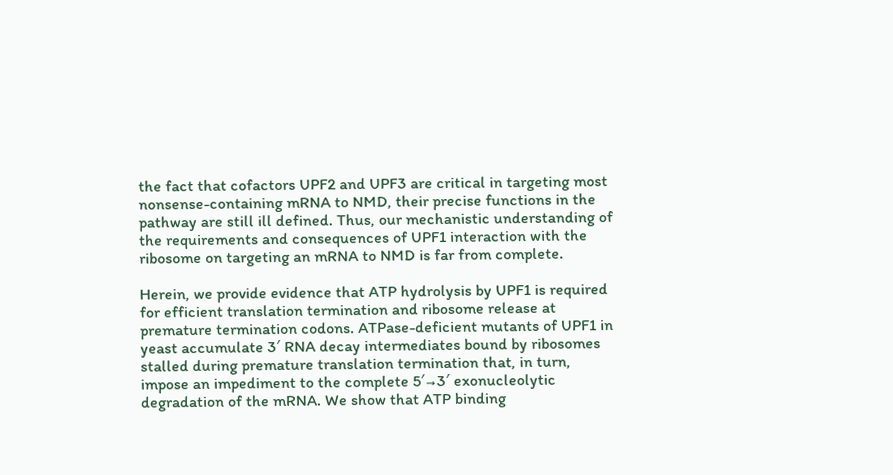the fact that cofactors UPF2 and UPF3 are critical in targeting most nonsense-containing mRNA to NMD, their precise functions in the pathway are still ill defined. Thus, our mechanistic understanding of the requirements and consequences of UPF1 interaction with the ribosome on targeting an mRNA to NMD is far from complete.

Herein, we provide evidence that ATP hydrolysis by UPF1 is required for efficient translation termination and ribosome release at premature termination codons. ATPase-deficient mutants of UPF1 in yeast accumulate 3′ RNA decay intermediates bound by ribosomes stalled during premature translation termination that, in turn, impose an impediment to the complete 5′→3′ exonucleolytic degradation of the mRNA. We show that ATP binding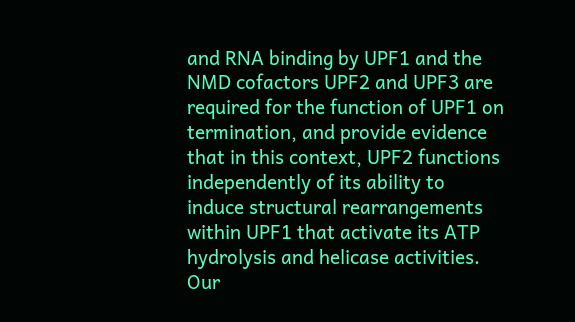and RNA binding by UPF1 and the NMD cofactors UPF2 and UPF3 are required for the function of UPF1 on termination, and provide evidence that in this context, UPF2 functions independently of its ability to induce structural rearrangements within UPF1 that activate its ATP hydrolysis and helicase activities. Our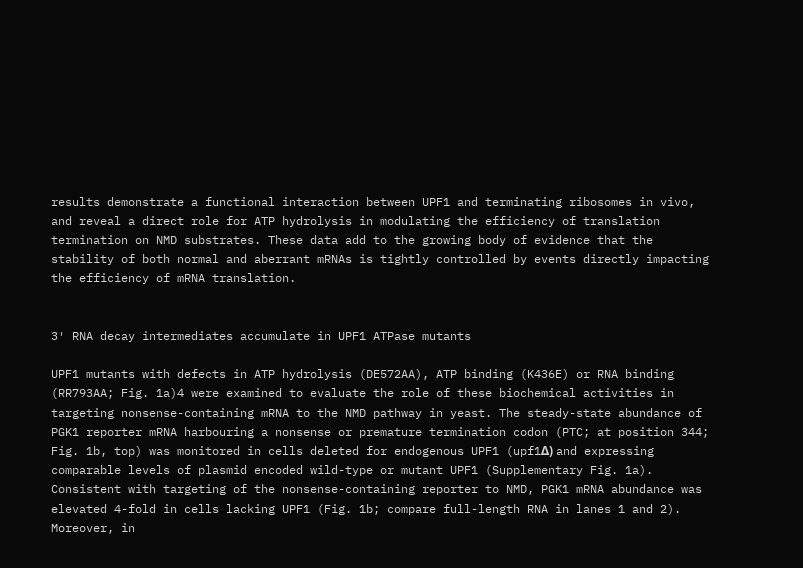results demonstrate a functional interaction between UPF1 and terminating ribosomes in vivo, and reveal a direct role for ATP hydrolysis in modulating the efficiency of translation termination on NMD substrates. These data add to the growing body of evidence that the stability of both normal and aberrant mRNAs is tightly controlled by events directly impacting the efficiency of mRNA translation.


3′ RNA decay intermediates accumulate in UPF1 ATPase mutants

UPF1 mutants with defects in ATP hydrolysis (DE572AA), ATP binding (K436E) or RNA binding (RR793AA; Fig. 1a)4 were examined to evaluate the role of these biochemical activities in targeting nonsense-containing mRNA to the NMD pathway in yeast. The steady-state abundance of PGK1 reporter mRNA harbouring a nonsense or premature termination codon (PTC; at position 344; Fig. 1b, top) was monitored in cells deleted for endogenous UPF1 (upf1Δ) and expressing comparable levels of plasmid encoded wild-type or mutant UPF1 (Supplementary Fig. 1a). Consistent with targeting of the nonsense-containing reporter to NMD, PGK1 mRNA abundance was elevated 4-fold in cells lacking UPF1 (Fig. 1b; compare full-length RNA in lanes 1 and 2). Moreover, in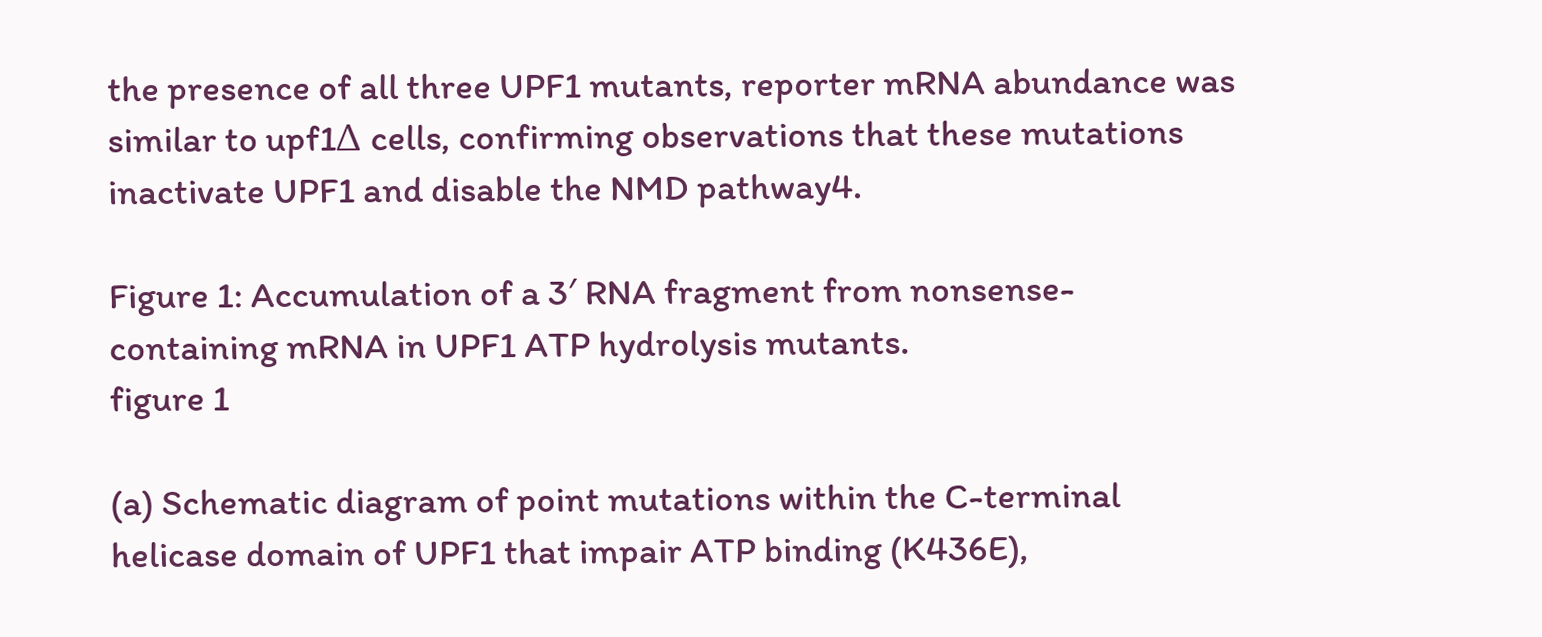the presence of all three UPF1 mutants, reporter mRNA abundance was similar to upf1Δ cells, confirming observations that these mutations inactivate UPF1 and disable the NMD pathway4.

Figure 1: Accumulation of a 3′ RNA fragment from nonsense-containing mRNA in UPF1 ATP hydrolysis mutants.
figure 1

(a) Schematic diagram of point mutations within the C-terminal helicase domain of UPF1 that impair ATP binding (K436E),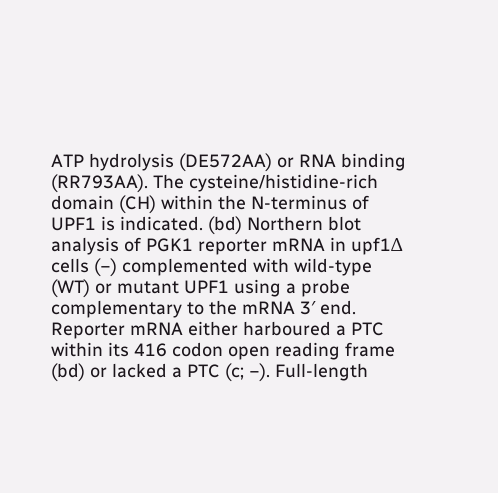ATP hydrolysis (DE572AA) or RNA binding (RR793AA). The cysteine/histidine-rich domain (CH) within the N-terminus of UPF1 is indicated. (bd) Northern blot analysis of PGK1 reporter mRNA in upf1Δ cells (−) complemented with wild-type (WT) or mutant UPF1 using a probe complementary to the mRNA 3′ end. Reporter mRNA either harboured a PTC within its 416 codon open reading frame (bd) or lacked a PTC (c; −). Full-length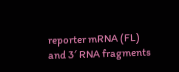reporter mRNA (FL) and 3′ RNA fragments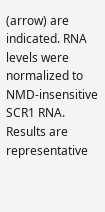(arrow) are indicated. RNA levels were normalized to NMD-insensitive SCR1 RNA. Results are representative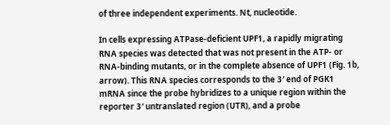of three independent experiments. Nt, nucleotide.

In cells expressing ATPase-deficient UPF1, a rapidly migrating RNA species was detected that was not present in the ATP- or RNA-binding mutants, or in the complete absence of UPF1 (Fig. 1b, arrow). This RNA species corresponds to the 3′ end of PGK1 mRNA since the probe hybridizes to a unique region within the reporter 3′ untranslated region (UTR), and a probe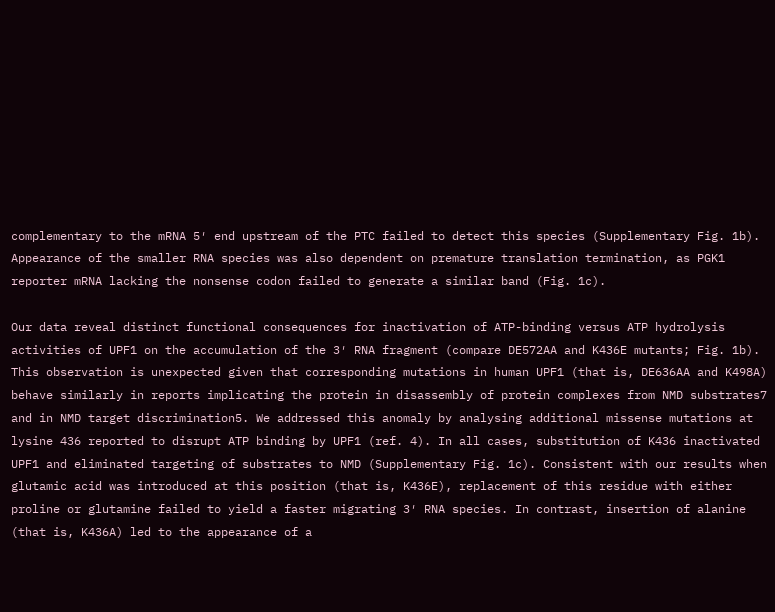complementary to the mRNA 5′ end upstream of the PTC failed to detect this species (Supplementary Fig. 1b). Appearance of the smaller RNA species was also dependent on premature translation termination, as PGK1 reporter mRNA lacking the nonsense codon failed to generate a similar band (Fig. 1c).

Our data reveal distinct functional consequences for inactivation of ATP-binding versus ATP hydrolysis activities of UPF1 on the accumulation of the 3′ RNA fragment (compare DE572AA and K436E mutants; Fig. 1b). This observation is unexpected given that corresponding mutations in human UPF1 (that is, DE636AA and K498A) behave similarly in reports implicating the protein in disassembly of protein complexes from NMD substrates7 and in NMD target discrimination5. We addressed this anomaly by analysing additional missense mutations at lysine 436 reported to disrupt ATP binding by UPF1 (ref. 4). In all cases, substitution of K436 inactivated UPF1 and eliminated targeting of substrates to NMD (Supplementary Fig. 1c). Consistent with our results when glutamic acid was introduced at this position (that is, K436E), replacement of this residue with either proline or glutamine failed to yield a faster migrating 3′ RNA species. In contrast, insertion of alanine (that is, K436A) led to the appearance of a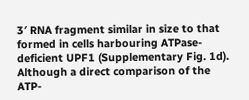3′ RNA fragment similar in size to that formed in cells harbouring ATPase-deficient UPF1 (Supplementary Fig. 1d). Although a direct comparison of the ATP-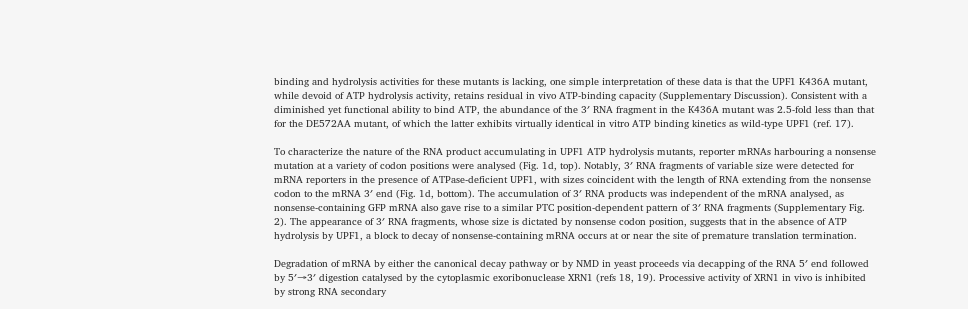binding and hydrolysis activities for these mutants is lacking, one simple interpretation of these data is that the UPF1 K436A mutant, while devoid of ATP hydrolysis activity, retains residual in vivo ATP-binding capacity (Supplementary Discussion). Consistent with a diminished yet functional ability to bind ATP, the abundance of the 3′ RNA fragment in the K436A mutant was 2.5-fold less than that for the DE572AA mutant, of which the latter exhibits virtually identical in vitro ATP binding kinetics as wild-type UPF1 (ref. 17).

To characterize the nature of the RNA product accumulating in UPF1 ATP hydrolysis mutants, reporter mRNAs harbouring a nonsense mutation at a variety of codon positions were analysed (Fig. 1d, top). Notably, 3′ RNA fragments of variable size were detected for mRNA reporters in the presence of ATPase-deficient UPF1, with sizes coincident with the length of RNA extending from the nonsense codon to the mRNA 3′ end (Fig. 1d, bottom). The accumulation of 3′ RNA products was independent of the mRNA analysed, as nonsense-containing GFP mRNA also gave rise to a similar PTC position-dependent pattern of 3′ RNA fragments (Supplementary Fig. 2). The appearance of 3′ RNA fragments, whose size is dictated by nonsense codon position, suggests that in the absence of ATP hydrolysis by UPF1, a block to decay of nonsense-containing mRNA occurs at or near the site of premature translation termination.

Degradation of mRNA by either the canonical decay pathway or by NMD in yeast proceeds via decapping of the RNA 5′ end followed by 5′→3′ digestion catalysed by the cytoplasmic exoribonuclease XRN1 (refs 18, 19). Processive activity of XRN1 in vivo is inhibited by strong RNA secondary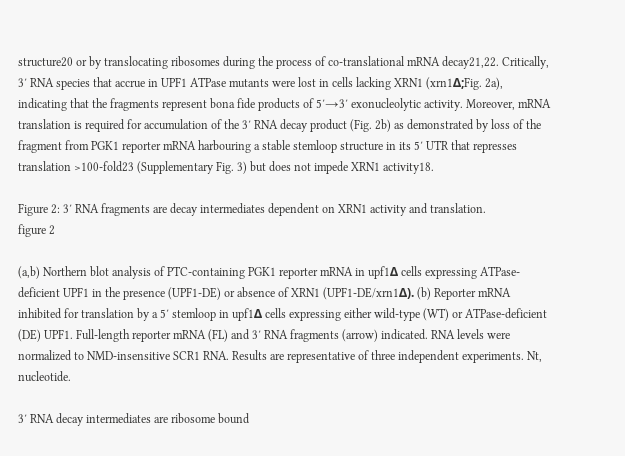structure20 or by translocating ribosomes during the process of co-translational mRNA decay21,22. Critically, 3′ RNA species that accrue in UPF1 ATPase mutants were lost in cells lacking XRN1 (xrn1Δ;Fig. 2a), indicating that the fragments represent bona fide products of 5′→3′ exonucleolytic activity. Moreover, mRNA translation is required for accumulation of the 3′ RNA decay product (Fig. 2b) as demonstrated by loss of the fragment from PGK1 reporter mRNA harbouring a stable stemloop structure in its 5′ UTR that represses translation >100-fold23 (Supplementary Fig. 3) but does not impede XRN1 activity18.

Figure 2: 3′ RNA fragments are decay intermediates dependent on XRN1 activity and translation.
figure 2

(a,b) Northern blot analysis of PTC-containing PGK1 reporter mRNA in upf1Δ cells expressing ATPase-deficient UPF1 in the presence (UPF1-DE) or absence of XRN1 (UPF1-DE/xrn1Δ). (b) Reporter mRNA inhibited for translation by a 5′ stemloop in upf1Δ cells expressing either wild-type (WT) or ATPase-deficient (DE) UPF1. Full-length reporter mRNA (FL) and 3′ RNA fragments (arrow) indicated. RNA levels were normalized to NMD-insensitive SCR1 RNA. Results are representative of three independent experiments. Nt, nucleotide.

3′ RNA decay intermediates are ribosome bound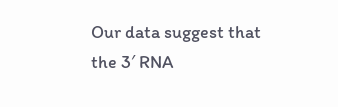Our data suggest that the 3′ RNA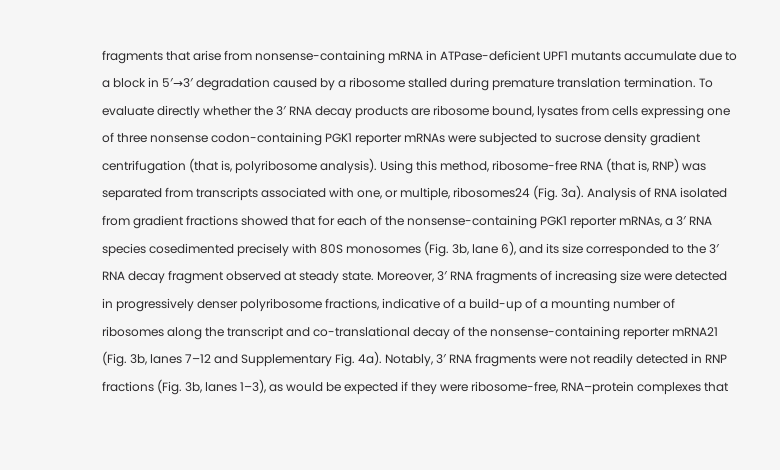fragments that arise from nonsense-containing mRNA in ATPase-deficient UPF1 mutants accumulate due to a block in 5′→3′ degradation caused by a ribosome stalled during premature translation termination. To evaluate directly whether the 3′ RNA decay products are ribosome bound, lysates from cells expressing one of three nonsense codon-containing PGK1 reporter mRNAs were subjected to sucrose density gradient centrifugation (that is, polyribosome analysis). Using this method, ribosome-free RNA (that is, RNP) was separated from transcripts associated with one, or multiple, ribosomes24 (Fig. 3a). Analysis of RNA isolated from gradient fractions showed that for each of the nonsense-containing PGK1 reporter mRNAs, a 3′ RNA species cosedimented precisely with 80S monosomes (Fig. 3b, lane 6), and its size corresponded to the 3′ RNA decay fragment observed at steady state. Moreover, 3′ RNA fragments of increasing size were detected in progressively denser polyribosome fractions, indicative of a build-up of a mounting number of ribosomes along the transcript and co-translational decay of the nonsense-containing reporter mRNA21 (Fig. 3b, lanes 7–12 and Supplementary Fig. 4a). Notably, 3′ RNA fragments were not readily detected in RNP fractions (Fig. 3b, lanes 1–3), as would be expected if they were ribosome-free, RNA–protein complexes that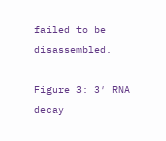failed to be disassembled.

Figure 3: 3′ RNA decay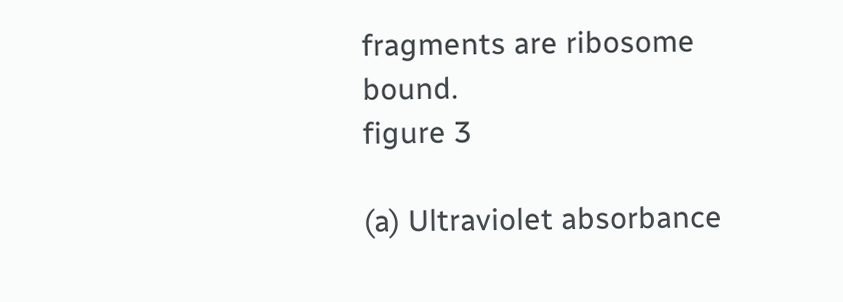fragments are ribosome bound.
figure 3

(a) Ultraviolet absorbance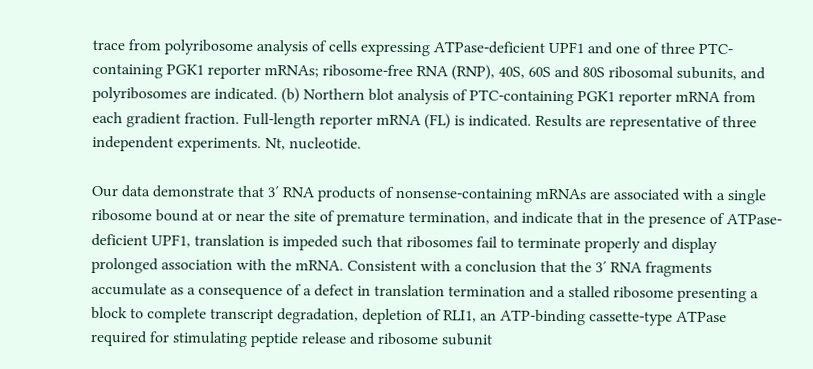trace from polyribosome analysis of cells expressing ATPase-deficient UPF1 and one of three PTC-containing PGK1 reporter mRNAs; ribosome-free RNA (RNP), 40S, 60S and 80S ribosomal subunits, and polyribosomes are indicated. (b) Northern blot analysis of PTC-containing PGK1 reporter mRNA from each gradient fraction. Full-length reporter mRNA (FL) is indicated. Results are representative of three independent experiments. Nt, nucleotide.

Our data demonstrate that 3′ RNA products of nonsense-containing mRNAs are associated with a single ribosome bound at or near the site of premature termination, and indicate that in the presence of ATPase-deficient UPF1, translation is impeded such that ribosomes fail to terminate properly and display prolonged association with the mRNA. Consistent with a conclusion that the 3′ RNA fragments accumulate as a consequence of a defect in translation termination and a stalled ribosome presenting a block to complete transcript degradation, depletion of RLI1, an ATP-binding cassette-type ATPase required for stimulating peptide release and ribosome subunit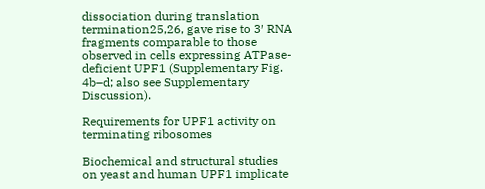dissociation during translation termination25,26, gave rise to 3′ RNA fragments comparable to those observed in cells expressing ATPase-deficient UPF1 (Supplementary Fig. 4b–d; also see Supplementary Discussion).

Requirements for UPF1 activity on terminating ribosomes

Biochemical and structural studies on yeast and human UPF1 implicate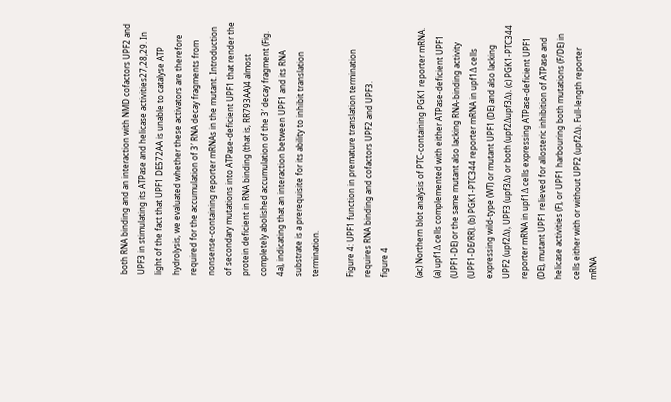both RNA binding and an interaction with NMD cofactors UPF2 and UPF3 in stimulating its ATPase and helicase activities27,28,29. In light of the fact that UPF1 DE572AA is unable to catalyse ATP hydrolysis, we evaluated whether these activators are therefore required for the accumulation of 3′ RNA decay fragments from nonsense-containing reporter mRNAs in the mutant. Introduction of secondary mutations into ATPase-deficient UPF1 that render the protein deficient in RNA binding (that is, RR793AA)4 almost completely abolished accumulation of the 3′ decay fragment (Fig. 4a), indicating that an interaction between UPF1 and its RNA substrate is a prerequisite for its ability to inhibit translation termination.

Figure 4: UPF1 function in premature translation termination requires RNA binding and cofactors UPF2 and UPF3.
figure 4

(ac) Northern blot analysis of PTC-containing PGK1 reporter mRNA. (a) upf1Δ cells complemented with either ATPase-deficient UPF1 (UPF1-DE) or the same mutant also lacking RNA-binding activity (UPF1-DE/RR). (b) PGK1-PTC344 reporter mRNA in upf1Δ cells expressing wild-type (WT) or mutant UPF1 (DE) and also lacking UPF2 (upf2Δ), UPF3 (upf3Δ) or both (upf2Δupf3Δ). (c) PGK1-PTC344 reporter mRNA in upf1Δ cells expressing ATPase-deficient UPF1 (DE), mutant UPF1 relieved for allosteric inhibition of ATPase and helicase activities (F), or UPF1 harbouring both mutations (F/DE) in cells either with or without UPF2 (upf2Δ). Full-length reporter mRNA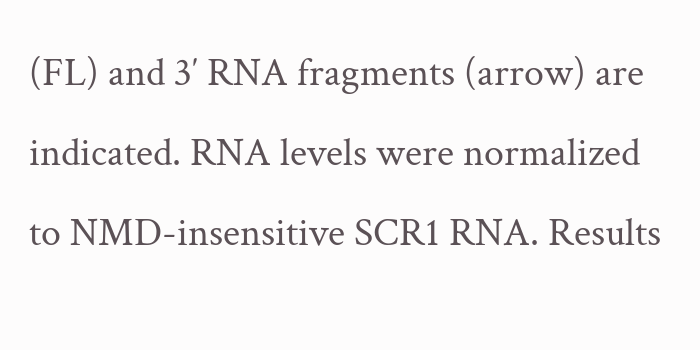(FL) and 3′ RNA fragments (arrow) are indicated. RNA levels were normalized to NMD-insensitive SCR1 RNA. Results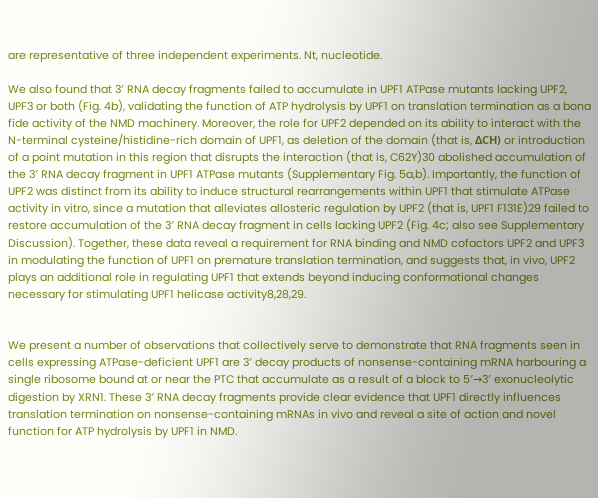are representative of three independent experiments. Nt, nucleotide.

We also found that 3′ RNA decay fragments failed to accumulate in UPF1 ATPase mutants lacking UPF2, UPF3 or both (Fig. 4b), validating the function of ATP hydrolysis by UPF1 on translation termination as a bona fide activity of the NMD machinery. Moreover, the role for UPF2 depended on its ability to interact with the N-terminal cysteine/histidine-rich domain of UPF1, as deletion of the domain (that is, ΔCH) or introduction of a point mutation in this region that disrupts the interaction (that is, C62Y)30 abolished accumulation of the 3′ RNA decay fragment in UPF1 ATPase mutants (Supplementary Fig. 5a,b). Importantly, the function of UPF2 was distinct from its ability to induce structural rearrangements within UPF1 that stimulate ATPase activity in vitro, since a mutation that alleviates allosteric regulation by UPF2 (that is, UPF1 F131E)29 failed to restore accumulation of the 3′ RNA decay fragment in cells lacking UPF2 (Fig. 4c; also see Supplementary Discussion). Together, these data reveal a requirement for RNA binding and NMD cofactors UPF2 and UPF3 in modulating the function of UPF1 on premature translation termination, and suggests that, in vivo, UPF2 plays an additional role in regulating UPF1 that extends beyond inducing conformational changes necessary for stimulating UPF1 helicase activity8,28,29.


We present a number of observations that collectively serve to demonstrate that RNA fragments seen in cells expressing ATPase-deficient UPF1 are 3′ decay products of nonsense-containing mRNA harbouring a single ribosome bound at or near the PTC that accumulate as a result of a block to 5′→3′ exonucleolytic digestion by XRN1. These 3′ RNA decay fragments provide clear evidence that UPF1 directly influences translation termination on nonsense-containing mRNAs in vivo and reveal a site of action and novel function for ATP hydrolysis by UPF1 in NMD.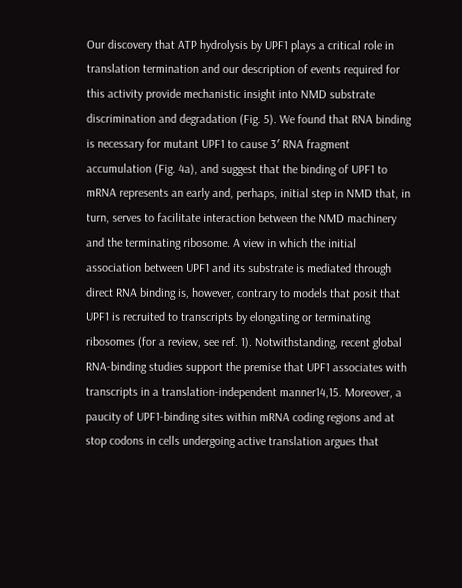Our discovery that ATP hydrolysis by UPF1 plays a critical role in translation termination and our description of events required for this activity provide mechanistic insight into NMD substrate discrimination and degradation (Fig. 5). We found that RNA binding is necessary for mutant UPF1 to cause 3′ RNA fragment accumulation (Fig. 4a), and suggest that the binding of UPF1 to mRNA represents an early and, perhaps, initial step in NMD that, in turn, serves to facilitate interaction between the NMD machinery and the terminating ribosome. A view in which the initial association between UPF1 and its substrate is mediated through direct RNA binding is, however, contrary to models that posit that UPF1 is recruited to transcripts by elongating or terminating ribosomes (for a review, see ref. 1). Notwithstanding, recent global RNA-binding studies support the premise that UPF1 associates with transcripts in a translation-independent manner14,15. Moreover, a paucity of UPF1-binding sites within mRNA coding regions and at stop codons in cells undergoing active translation argues that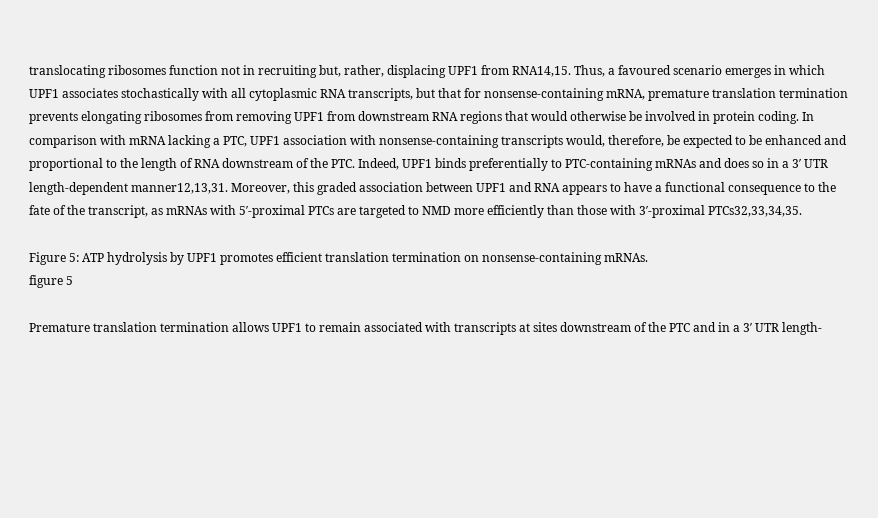translocating ribosomes function not in recruiting but, rather, displacing UPF1 from RNA14,15. Thus, a favoured scenario emerges in which UPF1 associates stochastically with all cytoplasmic RNA transcripts, but that for nonsense-containing mRNA, premature translation termination prevents elongating ribosomes from removing UPF1 from downstream RNA regions that would otherwise be involved in protein coding. In comparison with mRNA lacking a PTC, UPF1 association with nonsense-containing transcripts would, therefore, be expected to be enhanced and proportional to the length of RNA downstream of the PTC. Indeed, UPF1 binds preferentially to PTC-containing mRNAs and does so in a 3′ UTR length-dependent manner12,13,31. Moreover, this graded association between UPF1 and RNA appears to have a functional consequence to the fate of the transcript, as mRNAs with 5′-proximal PTCs are targeted to NMD more efficiently than those with 3′-proximal PTCs32,33,34,35.

Figure 5: ATP hydrolysis by UPF1 promotes efficient translation termination on nonsense-containing mRNAs.
figure 5

Premature translation termination allows UPF1 to remain associated with transcripts at sites downstream of the PTC and in a 3′ UTR length-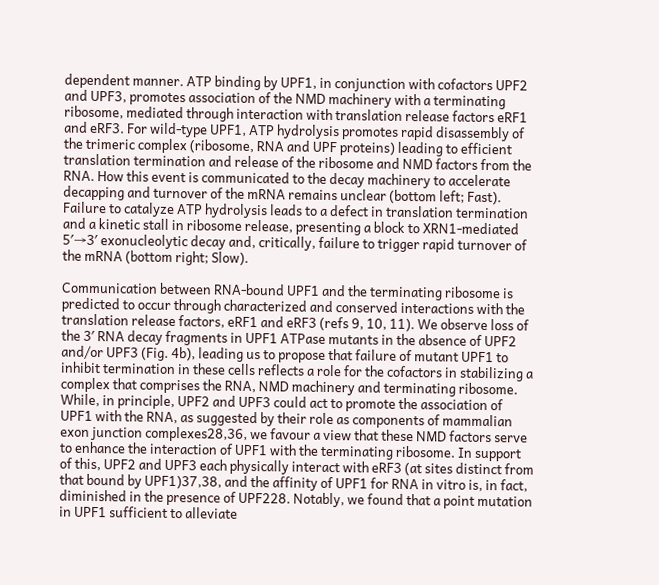dependent manner. ATP binding by UPF1, in conjunction with cofactors UPF2 and UPF3, promotes association of the NMD machinery with a terminating ribosome, mediated through interaction with translation release factors eRF1 and eRF3. For wild-type UPF1, ATP hydrolysis promotes rapid disassembly of the trimeric complex (ribosome, RNA and UPF proteins) leading to efficient translation termination and release of the ribosome and NMD factors from the RNA. How this event is communicated to the decay machinery to accelerate decapping and turnover of the mRNA remains unclear (bottom left; Fast). Failure to catalyze ATP hydrolysis leads to a defect in translation termination and a kinetic stall in ribosome release, presenting a block to XRN1-mediated 5′→3′ exonucleolytic decay and, critically, failure to trigger rapid turnover of the mRNA (bottom right; Slow).

Communication between RNA-bound UPF1 and the terminating ribosome is predicted to occur through characterized and conserved interactions with the translation release factors, eRF1 and eRF3 (refs 9, 10, 11). We observe loss of the 3′ RNA decay fragments in UPF1 ATPase mutants in the absence of UPF2 and/or UPF3 (Fig. 4b), leading us to propose that failure of mutant UPF1 to inhibit termination in these cells reflects a role for the cofactors in stabilizing a complex that comprises the RNA, NMD machinery and terminating ribosome. While, in principle, UPF2 and UPF3 could act to promote the association of UPF1 with the RNA, as suggested by their role as components of mammalian exon junction complexes28,36, we favour a view that these NMD factors serve to enhance the interaction of UPF1 with the terminating ribosome. In support of this, UPF2 and UPF3 each physically interact with eRF3 (at sites distinct from that bound by UPF1)37,38, and the affinity of UPF1 for RNA in vitro is, in fact, diminished in the presence of UPF228. Notably, we found that a point mutation in UPF1 sufficient to alleviate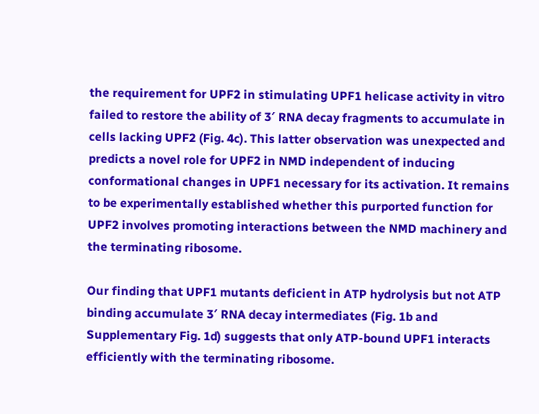the requirement for UPF2 in stimulating UPF1 helicase activity in vitro failed to restore the ability of 3′ RNA decay fragments to accumulate in cells lacking UPF2 (Fig. 4c). This latter observation was unexpected and predicts a novel role for UPF2 in NMD independent of inducing conformational changes in UPF1 necessary for its activation. It remains to be experimentally established whether this purported function for UPF2 involves promoting interactions between the NMD machinery and the terminating ribosome.

Our finding that UPF1 mutants deficient in ATP hydrolysis but not ATP binding accumulate 3′ RNA decay intermediates (Fig. 1b and Supplementary Fig. 1d) suggests that only ATP-bound UPF1 interacts efficiently with the terminating ribosome.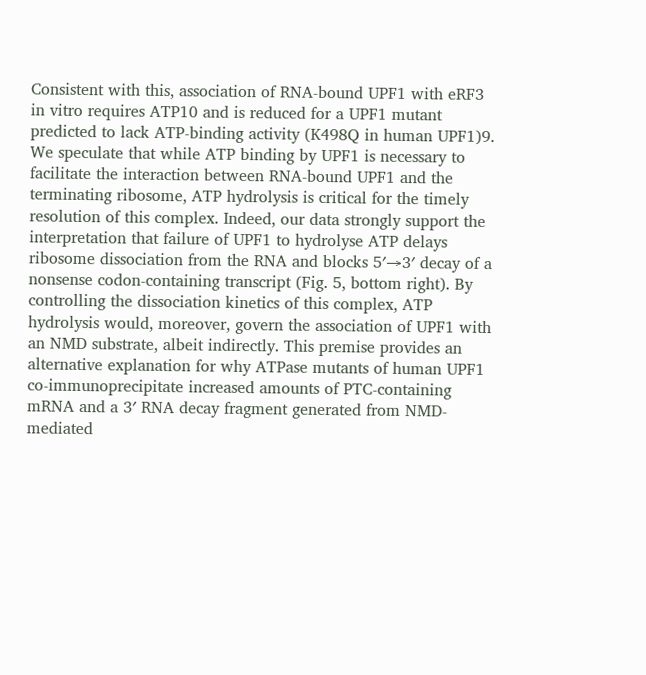Consistent with this, association of RNA-bound UPF1 with eRF3 in vitro requires ATP10 and is reduced for a UPF1 mutant predicted to lack ATP-binding activity (K498Q in human UPF1)9. We speculate that while ATP binding by UPF1 is necessary to facilitate the interaction between RNA-bound UPF1 and the terminating ribosome, ATP hydrolysis is critical for the timely resolution of this complex. Indeed, our data strongly support the interpretation that failure of UPF1 to hydrolyse ATP delays ribosome dissociation from the RNA and blocks 5′→3′ decay of a nonsense codon-containing transcript (Fig. 5, bottom right). By controlling the dissociation kinetics of this complex, ATP hydrolysis would, moreover, govern the association of UPF1 with an NMD substrate, albeit indirectly. This premise provides an alternative explanation for why ATPase mutants of human UPF1 co-immunoprecipitate increased amounts of PTC-containing mRNA and a 3′ RNA decay fragment generated from NMD-mediated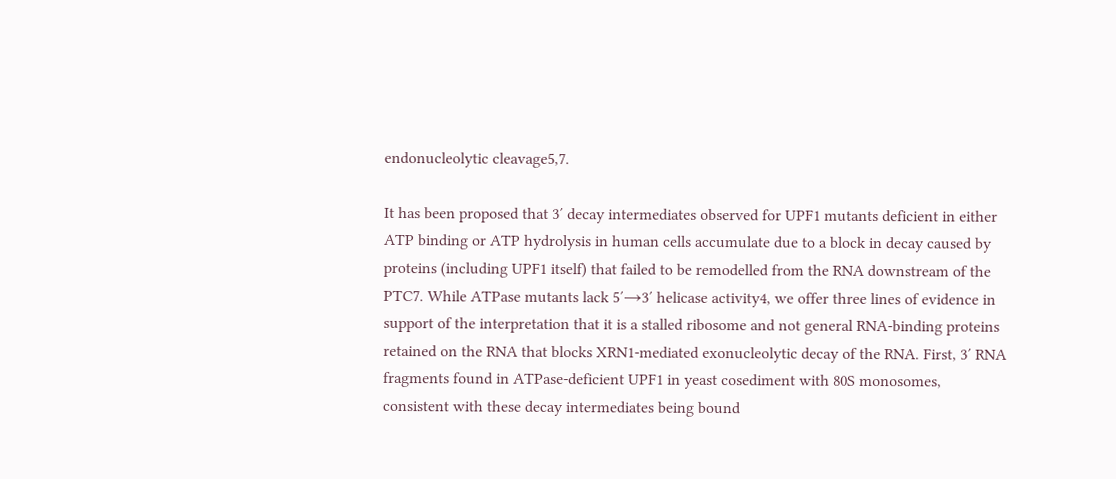endonucleolytic cleavage5,7.

It has been proposed that 3′ decay intermediates observed for UPF1 mutants deficient in either ATP binding or ATP hydrolysis in human cells accumulate due to a block in decay caused by proteins (including UPF1 itself) that failed to be remodelled from the RNA downstream of the PTC7. While ATPase mutants lack 5′→3′ helicase activity4, we offer three lines of evidence in support of the interpretation that it is a stalled ribosome and not general RNA-binding proteins retained on the RNA that blocks XRN1-mediated exonucleolytic decay of the RNA. First, 3′ RNA fragments found in ATPase-deficient UPF1 in yeast cosediment with 80S monosomes, consistent with these decay intermediates being bound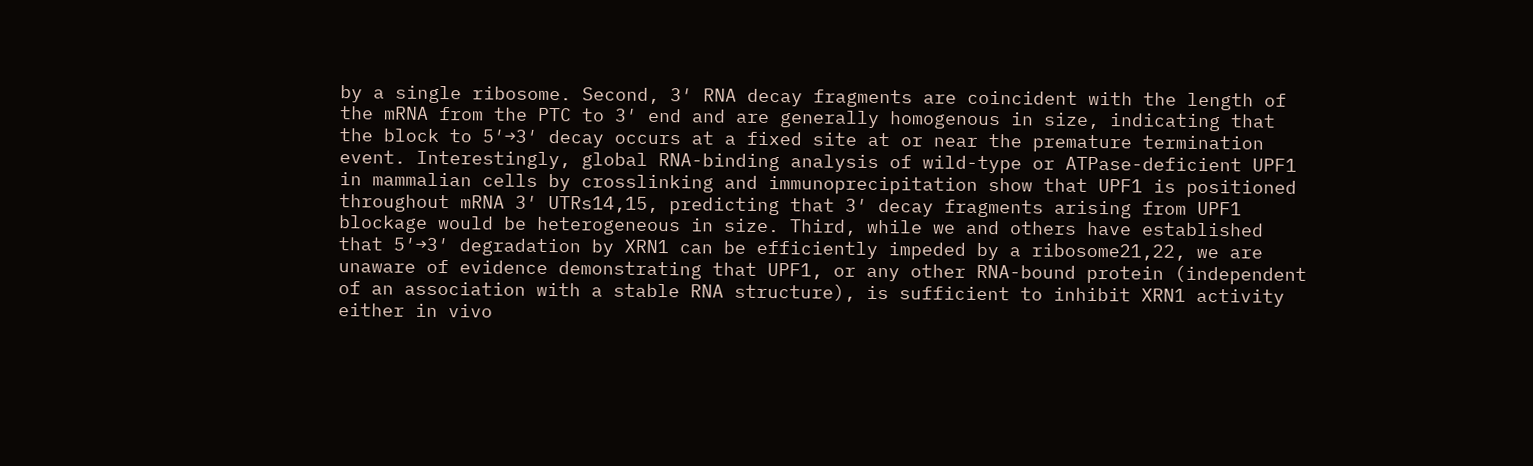by a single ribosome. Second, 3′ RNA decay fragments are coincident with the length of the mRNA from the PTC to 3′ end and are generally homogenous in size, indicating that the block to 5′→3′ decay occurs at a fixed site at or near the premature termination event. Interestingly, global RNA-binding analysis of wild-type or ATPase-deficient UPF1 in mammalian cells by crosslinking and immunoprecipitation show that UPF1 is positioned throughout mRNA 3′ UTRs14,15, predicting that 3′ decay fragments arising from UPF1 blockage would be heterogeneous in size. Third, while we and others have established that 5′→3′ degradation by XRN1 can be efficiently impeded by a ribosome21,22, we are unaware of evidence demonstrating that UPF1, or any other RNA-bound protein (independent of an association with a stable RNA structure), is sufficient to inhibit XRN1 activity either in vivo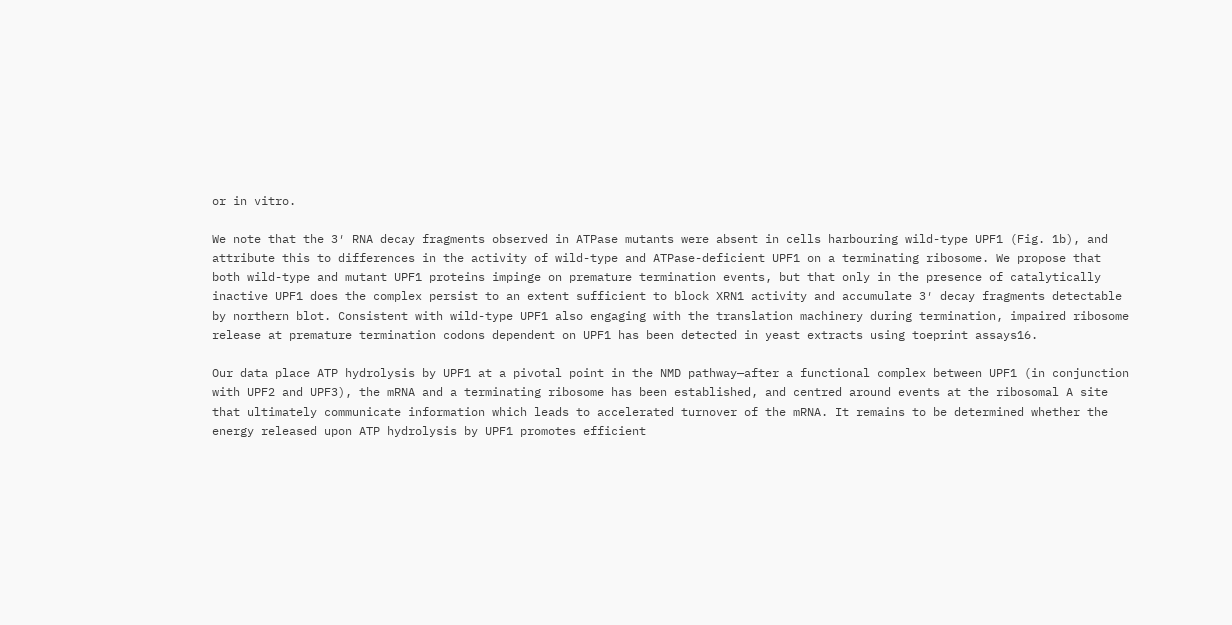or in vitro.

We note that the 3′ RNA decay fragments observed in ATPase mutants were absent in cells harbouring wild-type UPF1 (Fig. 1b), and attribute this to differences in the activity of wild-type and ATPase-deficient UPF1 on a terminating ribosome. We propose that both wild-type and mutant UPF1 proteins impinge on premature termination events, but that only in the presence of catalytically inactive UPF1 does the complex persist to an extent sufficient to block XRN1 activity and accumulate 3′ decay fragments detectable by northern blot. Consistent with wild-type UPF1 also engaging with the translation machinery during termination, impaired ribosome release at premature termination codons dependent on UPF1 has been detected in yeast extracts using toeprint assays16.

Our data place ATP hydrolysis by UPF1 at a pivotal point in the NMD pathway—after a functional complex between UPF1 (in conjunction with UPF2 and UPF3), the mRNA and a terminating ribosome has been established, and centred around events at the ribosomal A site that ultimately communicate information which leads to accelerated turnover of the mRNA. It remains to be determined whether the energy released upon ATP hydrolysis by UPF1 promotes efficient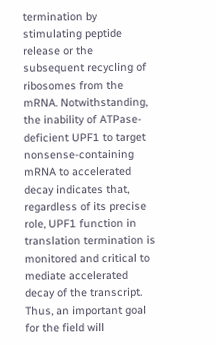termination by stimulating peptide release or the subsequent recycling of ribosomes from the mRNA. Notwithstanding, the inability of ATPase-deficient UPF1 to target nonsense-containing mRNA to accelerated decay indicates that, regardless of its precise role, UPF1 function in translation termination is monitored and critical to mediate accelerated decay of the transcript. Thus, an important goal for the field will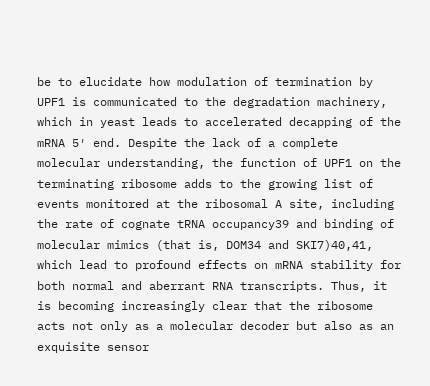be to elucidate how modulation of termination by UPF1 is communicated to the degradation machinery, which in yeast leads to accelerated decapping of the mRNA 5′ end. Despite the lack of a complete molecular understanding, the function of UPF1 on the terminating ribosome adds to the growing list of events monitored at the ribosomal A site, including the rate of cognate tRNA occupancy39 and binding of molecular mimics (that is, DOM34 and SKI7)40,41, which lead to profound effects on mRNA stability for both normal and aberrant RNA transcripts. Thus, it is becoming increasingly clear that the ribosome acts not only as a molecular decoder but also as an exquisite sensor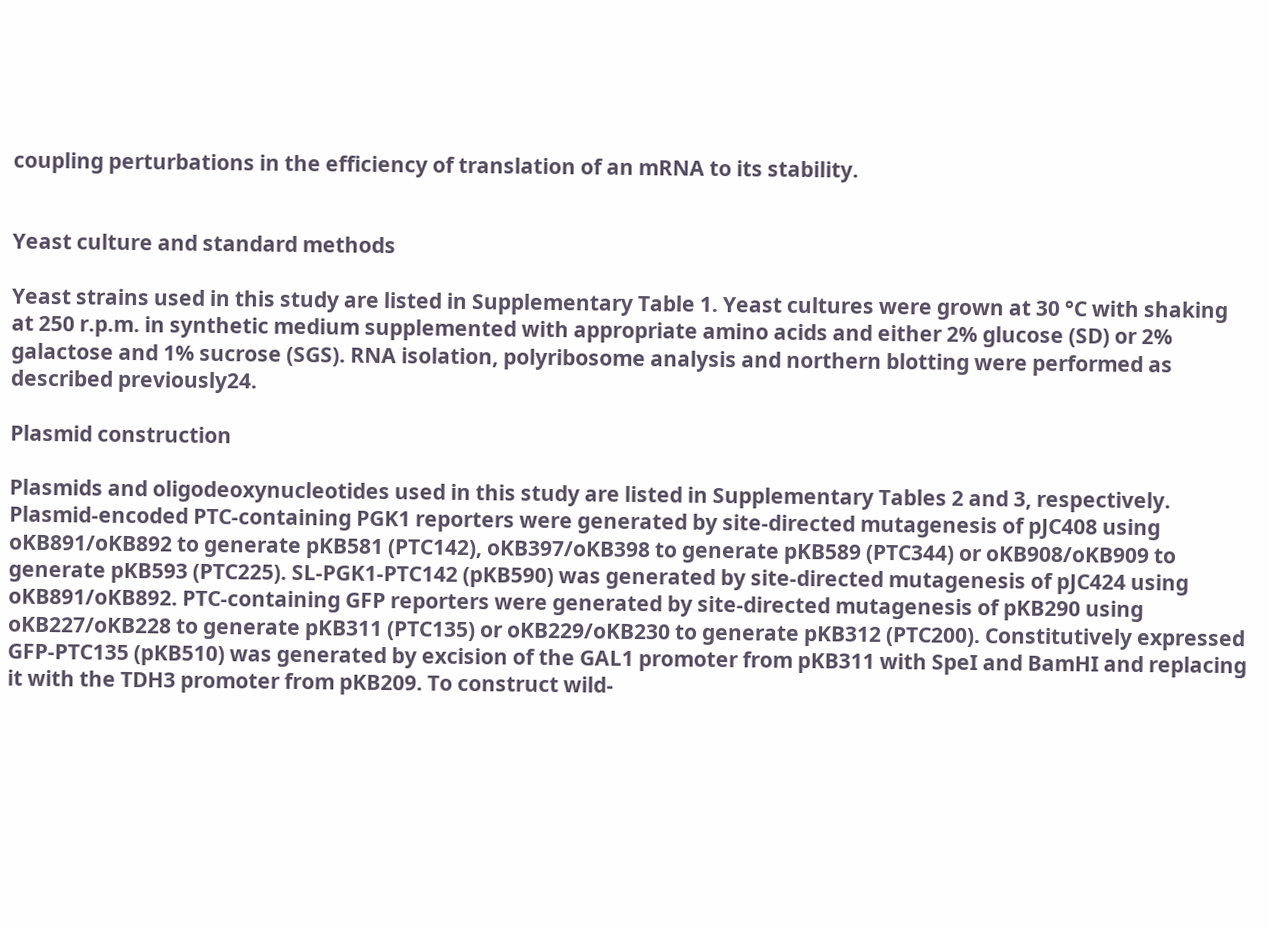coupling perturbations in the efficiency of translation of an mRNA to its stability.


Yeast culture and standard methods

Yeast strains used in this study are listed in Supplementary Table 1. Yeast cultures were grown at 30 °C with shaking at 250 r.p.m. in synthetic medium supplemented with appropriate amino acids and either 2% glucose (SD) or 2% galactose and 1% sucrose (SGS). RNA isolation, polyribosome analysis and northern blotting were performed as described previously24.

Plasmid construction

Plasmids and oligodeoxynucleotides used in this study are listed in Supplementary Tables 2 and 3, respectively. Plasmid-encoded PTC-containing PGK1 reporters were generated by site-directed mutagenesis of pJC408 using oKB891/oKB892 to generate pKB581 (PTC142), oKB397/oKB398 to generate pKB589 (PTC344) or oKB908/oKB909 to generate pKB593 (PTC225). SL-PGK1-PTC142 (pKB590) was generated by site-directed mutagenesis of pJC424 using oKB891/oKB892. PTC-containing GFP reporters were generated by site-directed mutagenesis of pKB290 using oKB227/oKB228 to generate pKB311 (PTC135) or oKB229/oKB230 to generate pKB312 (PTC200). Constitutively expressed GFP-PTC135 (pKB510) was generated by excision of the GAL1 promoter from pKB311 with SpeI and BamHI and replacing it with the TDH3 promoter from pKB209. To construct wild-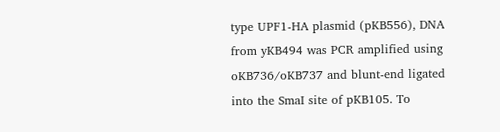type UPF1-HA plasmid (pKB556), DNA from yKB494 was PCR amplified using oKB736/oKB737 and blunt-end ligated into the SmaI site of pKB105. To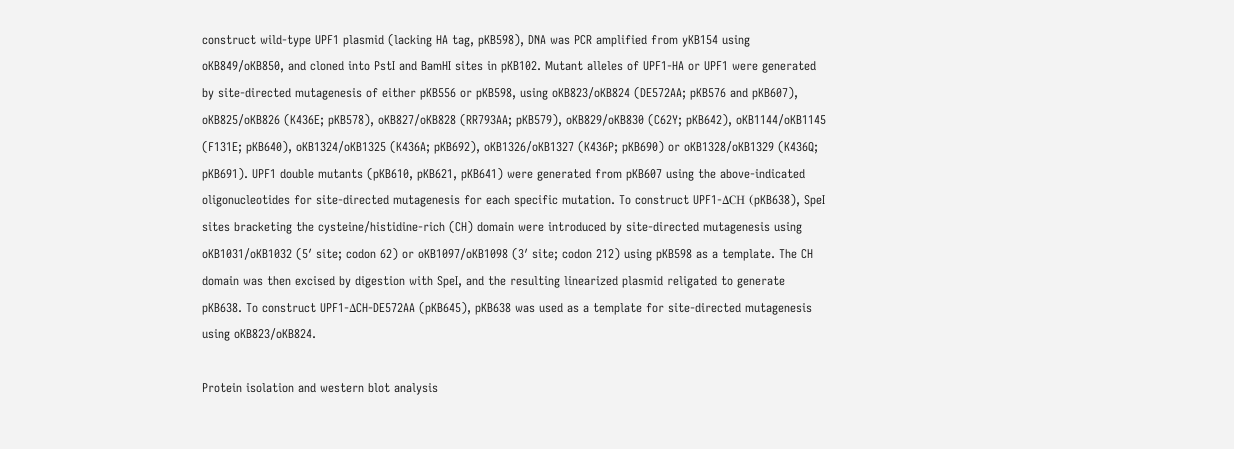construct wild-type UPF1 plasmid (lacking HA tag, pKB598), DNA was PCR amplified from yKB154 using oKB849/oKB850, and cloned into PstI and BamHI sites in pKB102. Mutant alleles of UPF1-HA or UPF1 were generated by site-directed mutagenesis of either pKB556 or pKB598, using oKB823/oKB824 (DE572AA; pKB576 and pKB607), oKB825/oKB826 (K436E; pKB578), oKB827/oKB828 (RR793AA; pKB579), oKB829/oKB830 (C62Y; pKB642), oKB1144/oKB1145 (F131E; pKB640), oKB1324/oKB1325 (K436A; pKB692), oKB1326/oKB1327 (K436P; pKB690) or oKB1328/oKB1329 (K436Q; pKB691). UPF1 double mutants (pKB610, pKB621, pKB641) were generated from pKB607 using the above-indicated oligonucleotides for site-directed mutagenesis for each specific mutation. To construct UPF1-ΔCH (pKB638), SpeI sites bracketing the cysteine/histidine-rich (CH) domain were introduced by site-directed mutagenesis using oKB1031/oKB1032 (5′ site; codon 62) or oKB1097/oKB1098 (3′ site; codon 212) using pKB598 as a template. The CH domain was then excised by digestion with SpeI, and the resulting linearized plasmid religated to generate pKB638. To construct UPF1-ΔCH-DE572AA (pKB645), pKB638 was used as a template for site-directed mutagenesis using oKB823/oKB824.

Protein isolation and western blot analysis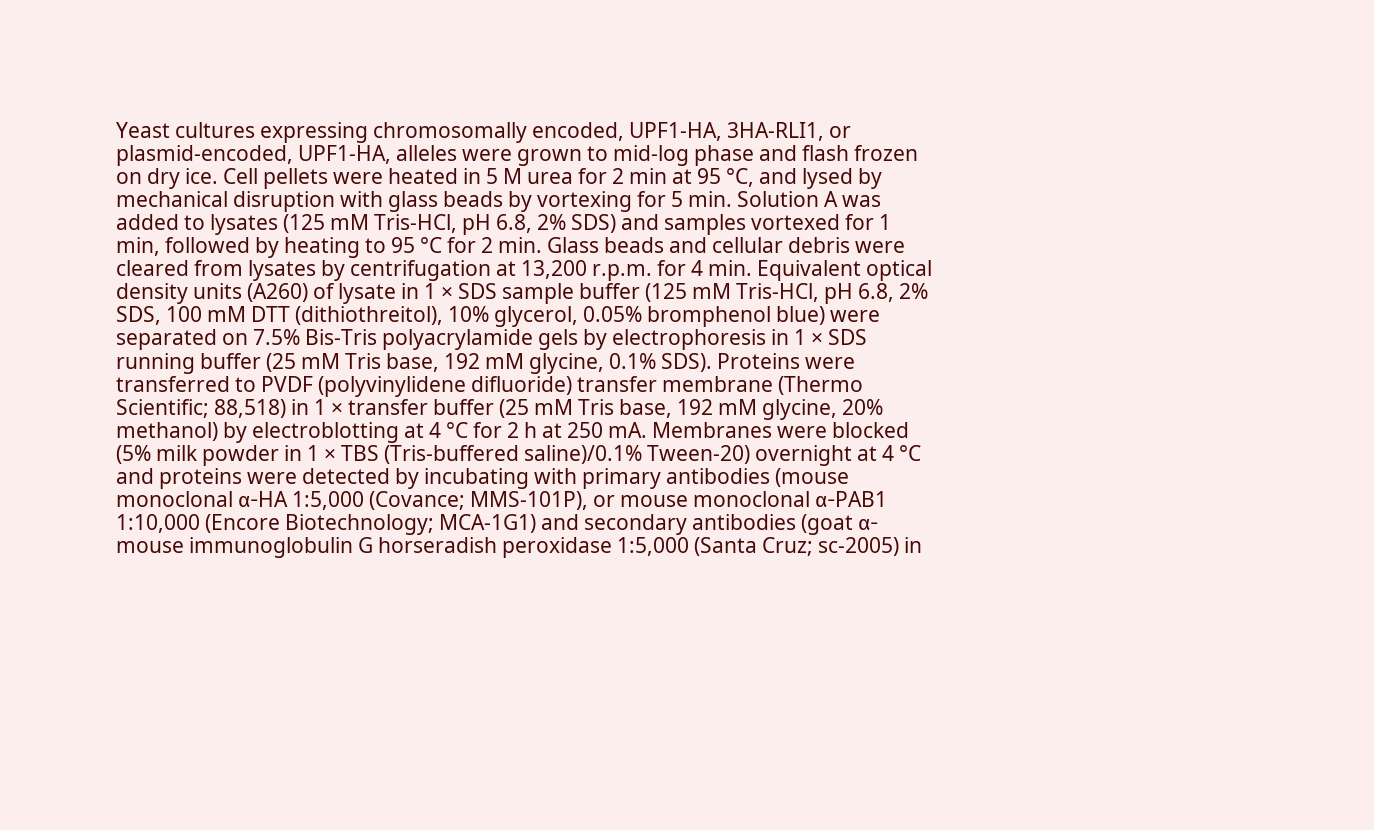Yeast cultures expressing chromosomally encoded, UPF1-HA, 3HA-RLI1, or plasmid-encoded, UPF1-HA, alleles were grown to mid-log phase and flash frozen on dry ice. Cell pellets were heated in 5 M urea for 2 min at 95 °C, and lysed by mechanical disruption with glass beads by vortexing for 5 min. Solution A was added to lysates (125 mM Tris-HCl, pH 6.8, 2% SDS) and samples vortexed for 1 min, followed by heating to 95 °C for 2 min. Glass beads and cellular debris were cleared from lysates by centrifugation at 13,200 r.p.m. for 4 min. Equivalent optical density units (A260) of lysate in 1 × SDS sample buffer (125 mM Tris-HCl, pH 6.8, 2% SDS, 100 mM DTT (dithiothreitol), 10% glycerol, 0.05% bromphenol blue) were separated on 7.5% Bis-Tris polyacrylamide gels by electrophoresis in 1 × SDS running buffer (25 mM Tris base, 192 mM glycine, 0.1% SDS). Proteins were transferred to PVDF (polyvinylidene difluoride) transfer membrane (Thermo Scientific; 88,518) in 1 × transfer buffer (25 mM Tris base, 192 mM glycine, 20% methanol) by electroblotting at 4 °C for 2 h at 250 mA. Membranes were blocked (5% milk powder in 1 × TBS (Tris-buffered saline)/0.1% Tween-20) overnight at 4 °C and proteins were detected by incubating with primary antibodies (mouse monoclonal α-HA 1:5,000 (Covance; MMS-101P), or mouse monoclonal α-PAB1 1:10,000 (Encore Biotechnology; MCA-1G1) and secondary antibodies (goat α-mouse immunoglobulin G horseradish peroxidase 1:5,000 (Santa Cruz; sc-2005) in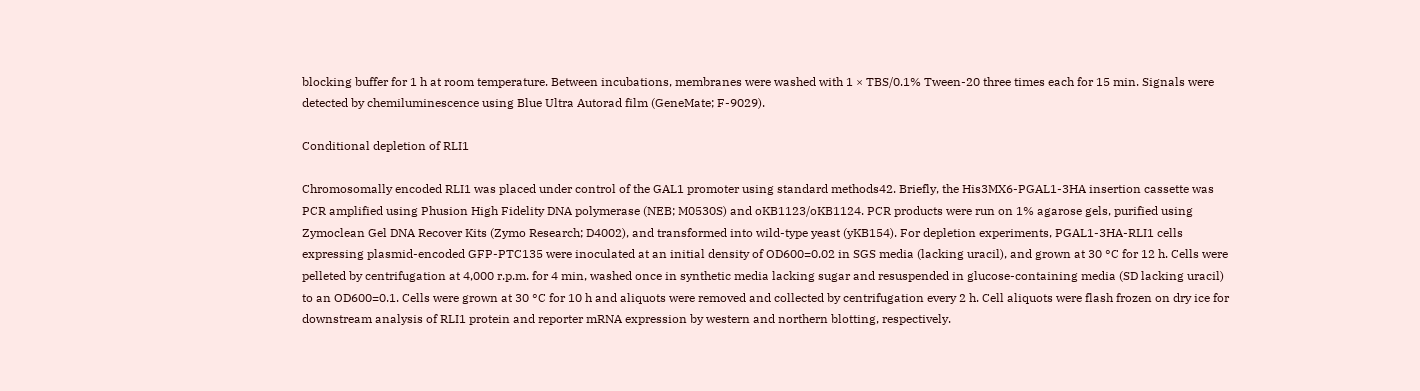blocking buffer for 1 h at room temperature. Between incubations, membranes were washed with 1 × TBS/0.1% Tween-20 three times each for 15 min. Signals were detected by chemiluminescence using Blue Ultra Autorad film (GeneMate; F-9029).

Conditional depletion of RLI1

Chromosomally encoded RLI1 was placed under control of the GAL1 promoter using standard methods42. Briefly, the His3MX6-PGAL1-3HA insertion cassette was PCR amplified using Phusion High Fidelity DNA polymerase (NEB; M0530S) and oKB1123/oKB1124. PCR products were run on 1% agarose gels, purified using Zymoclean Gel DNA Recover Kits (Zymo Research; D4002), and transformed into wild-type yeast (yKB154). For depletion experiments, PGAL1-3HA-RLI1 cells expressing plasmid-encoded GFP-PTC135 were inoculated at an initial density of OD600=0.02 in SGS media (lacking uracil), and grown at 30 °C for 12 h. Cells were pelleted by centrifugation at 4,000 r.p.m. for 4 min, washed once in synthetic media lacking sugar and resuspended in glucose-containing media (SD lacking uracil) to an OD600=0.1. Cells were grown at 30 °C for 10 h and aliquots were removed and collected by centrifugation every 2 h. Cell aliquots were flash frozen on dry ice for downstream analysis of RLI1 protein and reporter mRNA expression by western and northern blotting, respectively.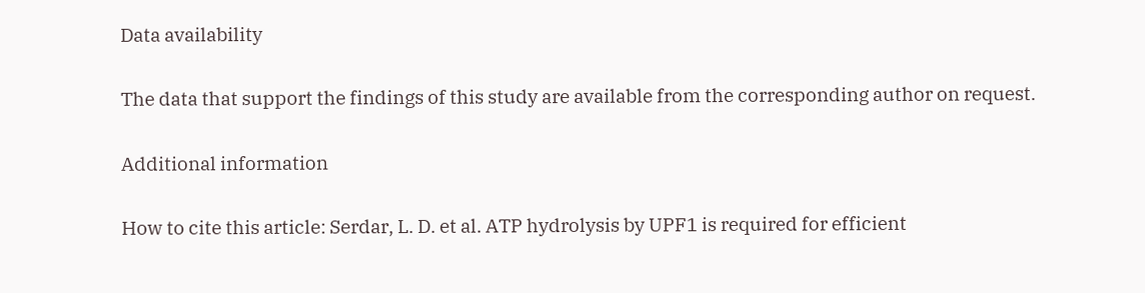Data availability

The data that support the findings of this study are available from the corresponding author on request.

Additional information

How to cite this article: Serdar, L. D. et al. ATP hydrolysis by UPF1 is required for efficient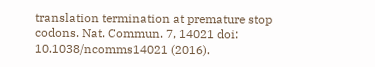translation termination at premature stop codons. Nat. Commun. 7, 14021 doi: 10.1038/ncomms14021 (2016).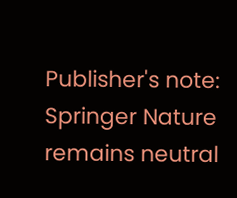Publisher's note: Springer Nature remains neutral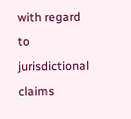with regard to jurisdictional claims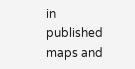in published maps and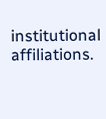institutional affiliations.